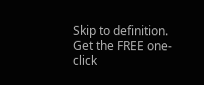Skip to definition.
Get the FREE one-click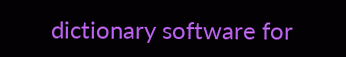dictionary software for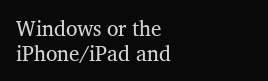Windows or the iPhone/iPad and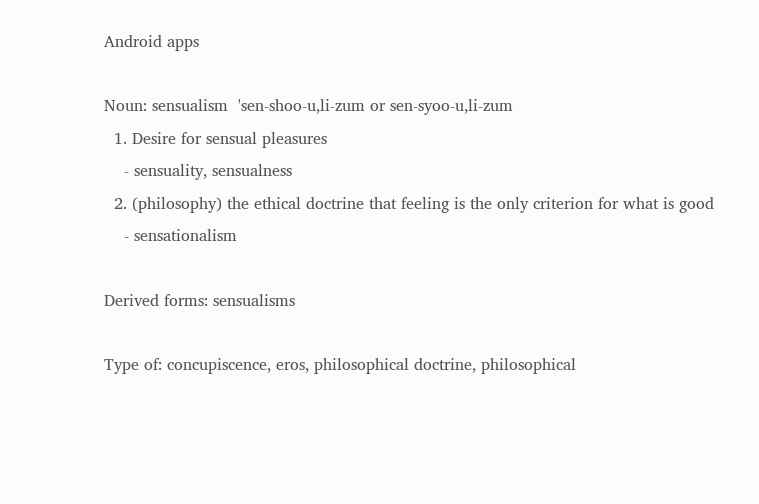Android apps

Noun: sensualism  'sen-shoo-u,li-zum or sen-syoo-u,li-zum
  1. Desire for sensual pleasures
    - sensuality, sensualness
  2. (philosophy) the ethical doctrine that feeling is the only criterion for what is good
    - sensationalism

Derived forms: sensualisms

Type of: concupiscence, eros, philosophical doctrine, philosophical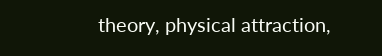theory, physical attraction,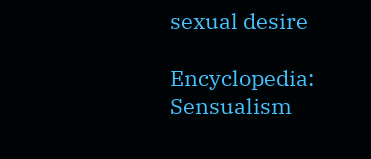sexual desire

Encyclopedia: Sensualism